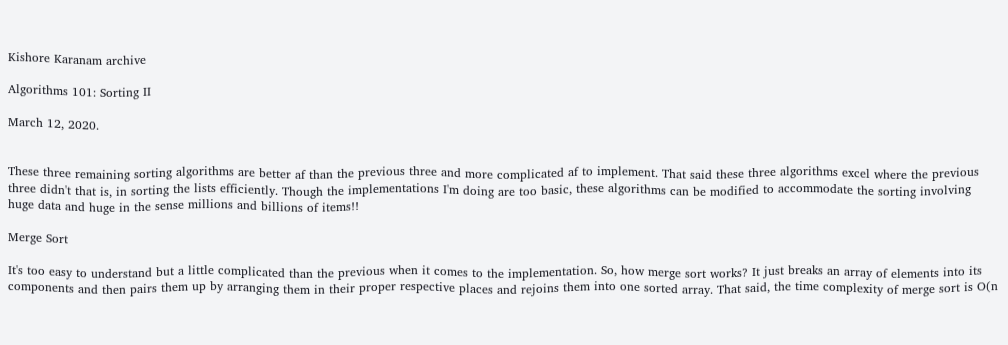Kishore Karanam archive

Algorithms 101: Sorting II

March 12, 2020.


These three remaining sorting algorithms are better af than the previous three and more complicated af to implement. That said these three algorithms excel where the previous three didn't that is, in sorting the lists efficiently. Though the implementations I'm doing are too basic, these algorithms can be modified to accommodate the sorting involving huge data and huge in the sense millions and billions of items!!

Merge Sort

It's too easy to understand but a little complicated than the previous when it comes to the implementation. So, how merge sort works? It just breaks an array of elements into its components and then pairs them up by arranging them in their proper respective places and rejoins them into one sorted array. That said, the time complexity of merge sort is O(n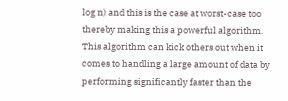log n) and this is the case at worst-case too thereby making this a powerful algorithm. This algorithm can kick others out when it comes to handling a large amount of data by performing significantly faster than the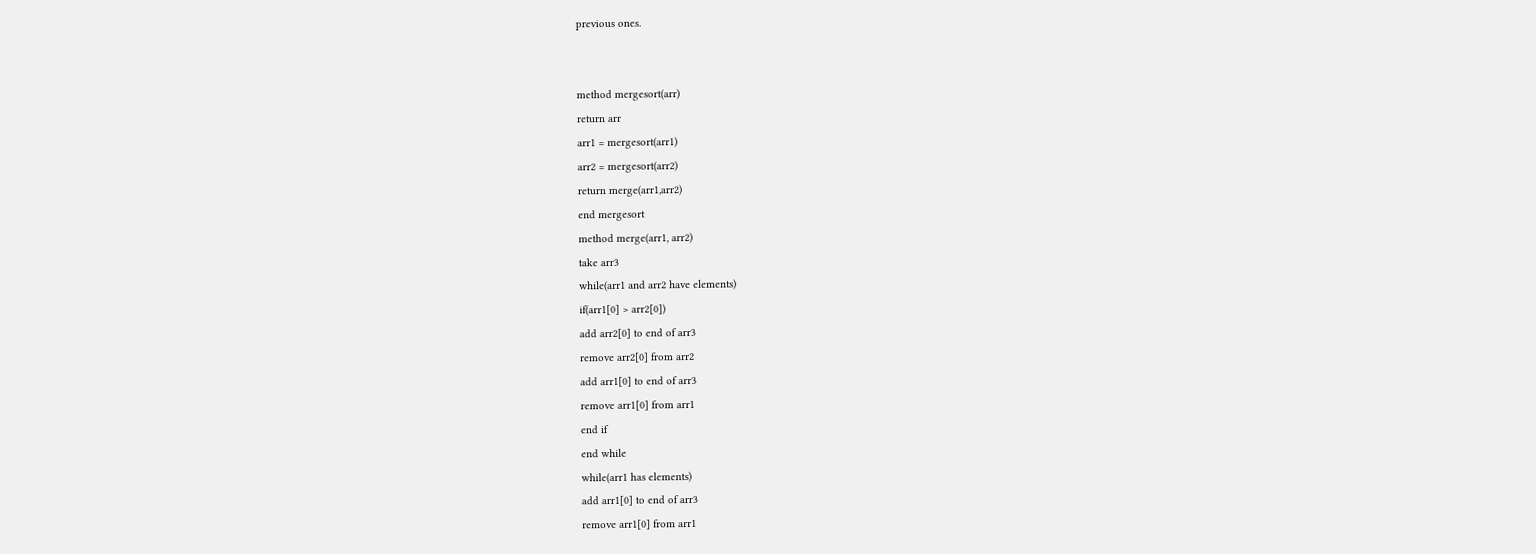previous ones.


method mergesort(arr)
return arr
arr1 = mergesort(arr1)
arr2 = mergesort(arr2)
return merge(arr1,arr2)
end mergesort
method merge(arr1, arr2)
take arr3
while(arr1 and arr2 have elements)
if(arr1[0] > arr2[0])
add arr2[0] to end of arr3
remove arr2[0] from arr2
add arr1[0] to end of arr3
remove arr1[0] from arr1
end if
end while
while(arr1 has elements)
add arr1[0] to end of arr3
remove arr1[0] from arr1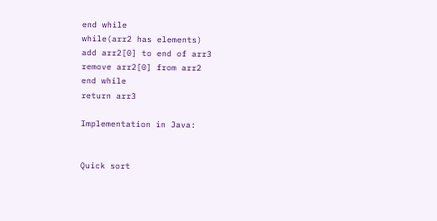end while
while(arr2 has elements)
add arr2[0] to end of arr3
remove arr2[0] from arr2
end while
return arr3

Implementation in Java:


Quick sort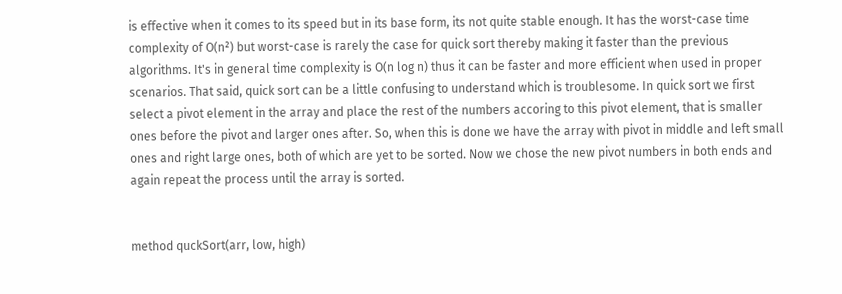is effective when it comes to its speed but in its base form, its not quite stable enough. It has the worst-case time complexity of O(n²) but worst-case is rarely the case for quick sort thereby making it faster than the previous algorithms. It's in general time complexity is O(n log n) thus it can be faster and more efficient when used in proper scenarios. That said, quick sort can be a little confusing to understand which is troublesome. In quick sort we first select a pivot element in the array and place the rest of the numbers accoring to this pivot element, that is smaller ones before the pivot and larger ones after. So, when this is done we have the array with pivot in middle and left small ones and right large ones, both of which are yet to be sorted. Now we chose the new pivot numbers in both ends and again repeat the process until the array is sorted.


method quckSort(arr, low, high)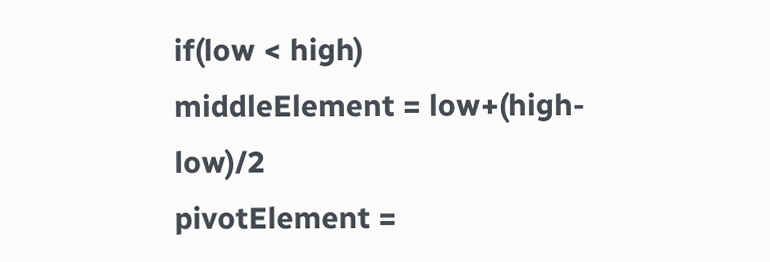if(low < high)
middleElement = low+(high-low)/2
pivotElement =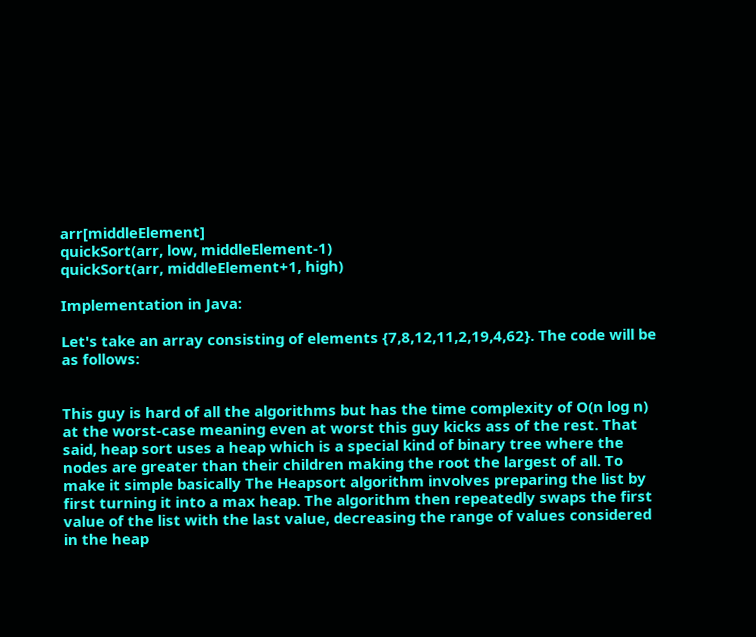arr[middleElement]
quickSort(arr, low, middleElement-1)
quickSort(arr, middleElement+1, high)

Implementation in Java:

Let's take an array consisting of elements {7,8,12,11,2,19,4,62}. The code will be as follows:


This guy is hard of all the algorithms but has the time complexity of O(n log n) at the worst-case meaning even at worst this guy kicks ass of the rest. That said, heap sort uses a heap which is a special kind of binary tree where the nodes are greater than their children making the root the largest of all. To make it simple basically The Heapsort algorithm involves preparing the list by first turning it into a max heap. The algorithm then repeatedly swaps the first value of the list with the last value, decreasing the range of values considered in the heap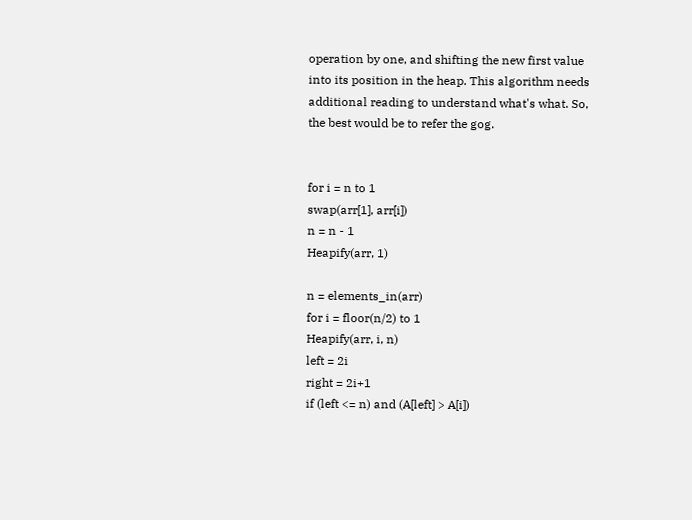operation by one, and shifting the new first value into its position in the heap. This algorithm needs additional reading to understand what's what. So, the best would be to refer the gog.


for i = n to 1
swap(arr[1], arr[i])
n = n - 1
Heapify(arr, 1)

n = elements_in(arr)
for i = floor(n/2) to 1
Heapify(arr, i, n)
left = 2i
right = 2i+1
if (left <= n) and (A[left] > A[i])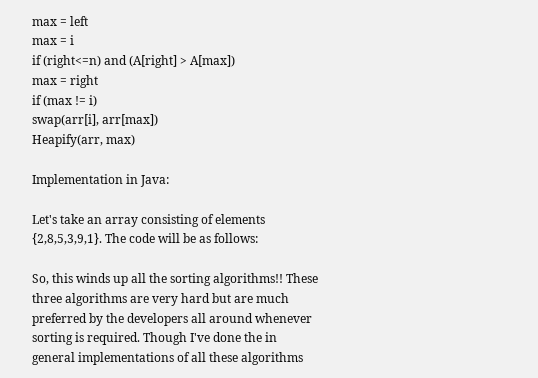max = left
max = i
if (right<=n) and (A[right] > A[max])
max = right
if (max != i)
swap(arr[i], arr[max])
Heapify(arr, max)

Implementation in Java:

Let's take an array consisting of elements {2,8,5,3,9,1}. The code will be as follows:

So, this winds up all the sorting algorithms!! These three algorithms are very hard but are much preferred by the developers all around whenever sorting is required. Though I've done the in general implementations of all these algorithms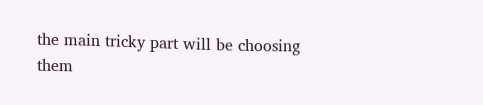the main tricky part will be choosing them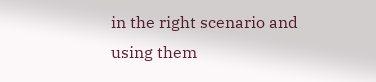in the right scenario and using them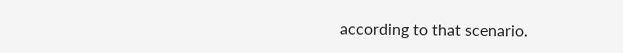according to that scenario.